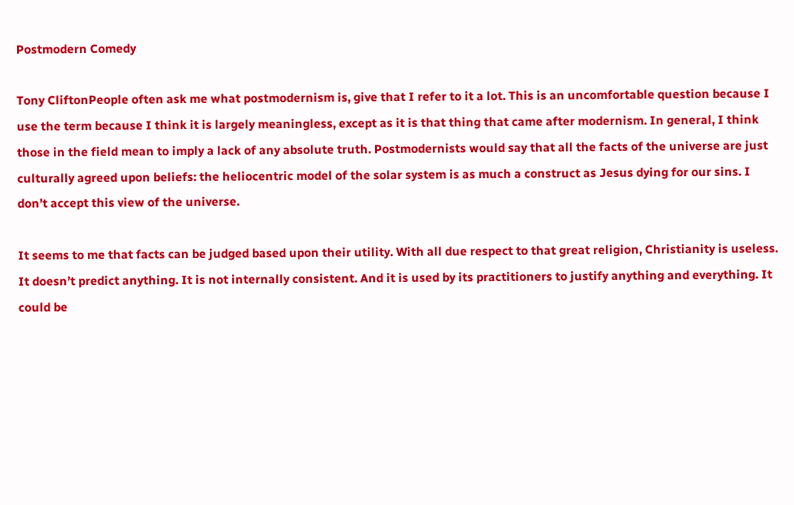Postmodern Comedy

Tony CliftonPeople often ask me what postmodernism is, give that I refer to it a lot. This is an uncomfortable question because I use the term because I think it is largely meaningless, except as it is that thing that came after modernism. In general, I think those in the field mean to imply a lack of any absolute truth. Postmodernists would say that all the facts of the universe are just culturally agreed upon beliefs: the heliocentric model of the solar system is as much a construct as Jesus dying for our sins. I don’t accept this view of the universe.

It seems to me that facts can be judged based upon their utility. With all due respect to that great religion, Christianity is useless. It doesn’t predict anything. It is not internally consistent. And it is used by its practitioners to justify anything and everything. It could be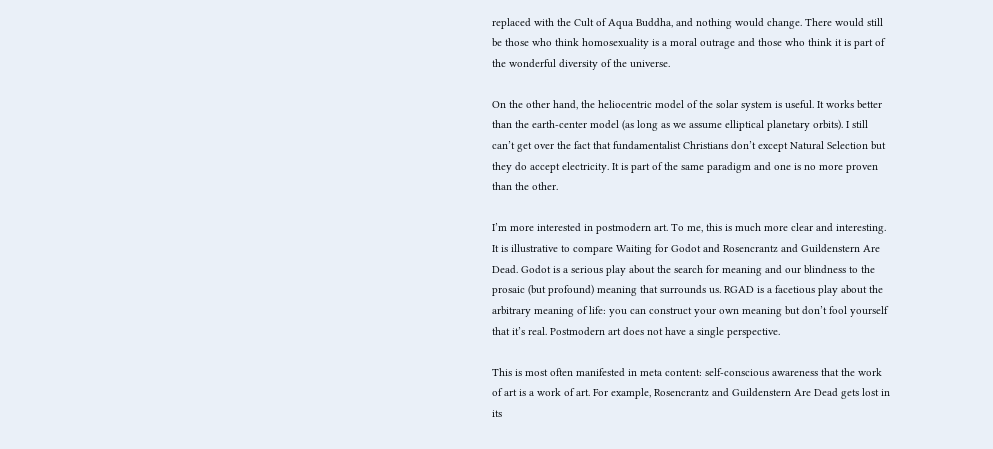replaced with the Cult of Aqua Buddha, and nothing would change. There would still be those who think homosexuality is a moral outrage and those who think it is part of the wonderful diversity of the universe.

On the other hand, the heliocentric model of the solar system is useful. It works better than the earth-center model (as long as we assume elliptical planetary orbits). I still can’t get over the fact that fundamentalist Christians don’t except Natural Selection but they do accept electricity. It is part of the same paradigm and one is no more proven than the other.

I’m more interested in postmodern art. To me, this is much more clear and interesting. It is illustrative to compare Waiting for Godot and Rosencrantz and Guildenstern Are Dead. Godot is a serious play about the search for meaning and our blindness to the prosaic (but profound) meaning that surrounds us. RGAD is a facetious play about the arbitrary meaning of life: you can construct your own meaning but don’t fool yourself that it’s real. Postmodern art does not have a single perspective.

This is most often manifested in meta content: self-conscious awareness that the work of art is a work of art. For example, Rosencrantz and Guildenstern Are Dead gets lost in its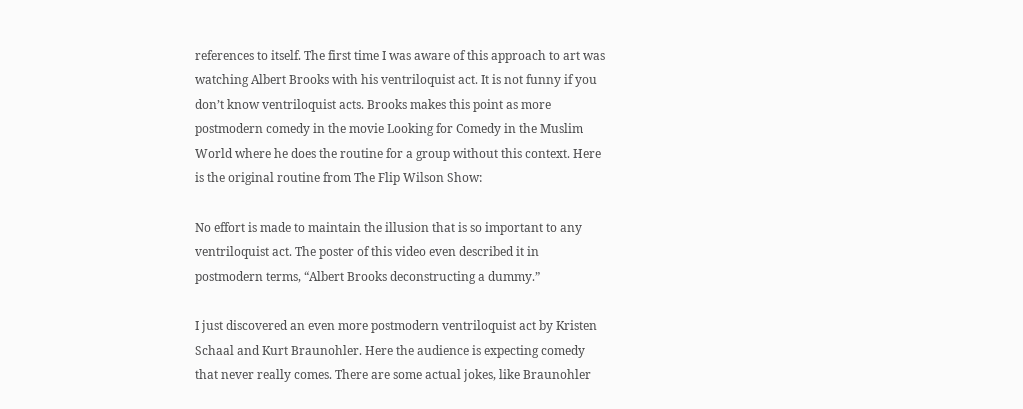references to itself. The first time I was aware of this approach to art was watching Albert Brooks with his ventriloquist act. It is not funny if you don’t know ventriloquist acts. Brooks makes this point as more postmodern comedy in the movie Looking for Comedy in the Muslim World where he does the routine for a group without this context. Here is the original routine from The Flip Wilson Show:

No effort is made to maintain the illusion that is so important to any ventriloquist act. The poster of this video even described it in postmodern terms, “Albert Brooks deconstructing a dummy.”

I just discovered an even more postmodern ventriloquist act by Kristen Schaal and Kurt Braunohler. Here the audience is expecting comedy that never really comes. There are some actual jokes, like Braunohler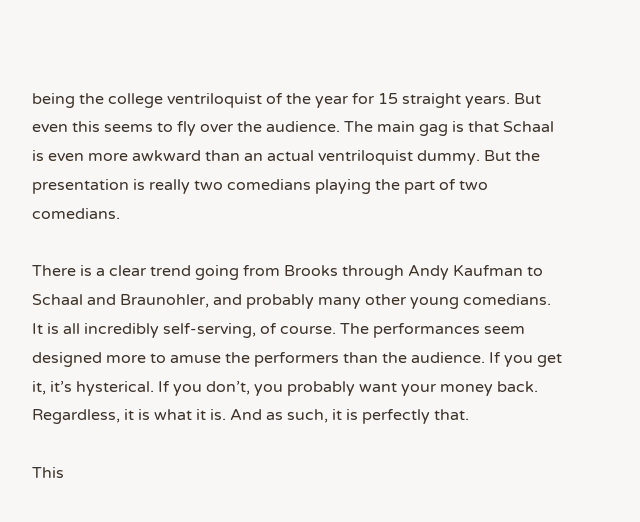being the college ventriloquist of the year for 15 straight years. But even this seems to fly over the audience. The main gag is that Schaal is even more awkward than an actual ventriloquist dummy. But the presentation is really two comedians playing the part of two comedians.

There is a clear trend going from Brooks through Andy Kaufman to Schaal and Braunohler, and probably many other young comedians. It is all incredibly self-serving, of course. The performances seem designed more to amuse the performers than the audience. If you get it, it’s hysterical. If you don’t, you probably want your money back. Regardless, it is what it is. And as such, it is perfectly that.

This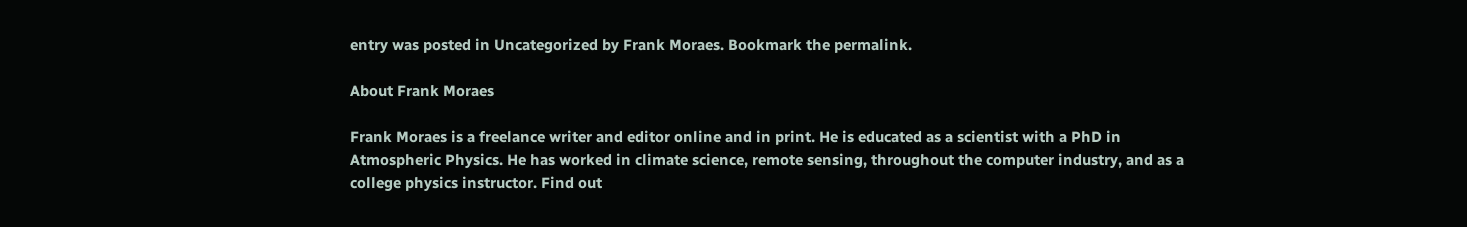entry was posted in Uncategorized by Frank Moraes. Bookmark the permalink.

About Frank Moraes

Frank Moraes is a freelance writer and editor online and in print. He is educated as a scientist with a PhD in Atmospheric Physics. He has worked in climate science, remote sensing, throughout the computer industry, and as a college physics instructor. Find out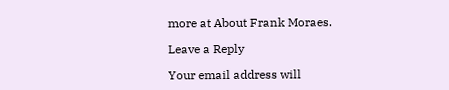more at About Frank Moraes.

Leave a Reply

Your email address will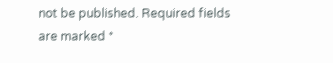not be published. Required fields are marked *